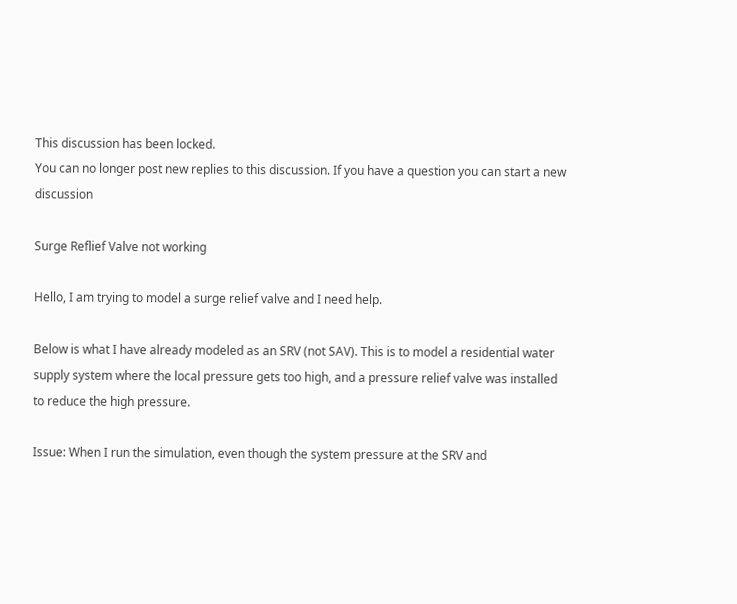This discussion has been locked.
You can no longer post new replies to this discussion. If you have a question you can start a new discussion

Surge Reflief Valve not working

Hello, I am trying to model a surge relief valve and I need help.

Below is what I have already modeled as an SRV (not SAV). This is to model a residential water supply system where the local pressure gets too high, and a pressure relief valve was installed to reduce the high pressure.

Issue: When I run the simulation, even though the system pressure at the SRV and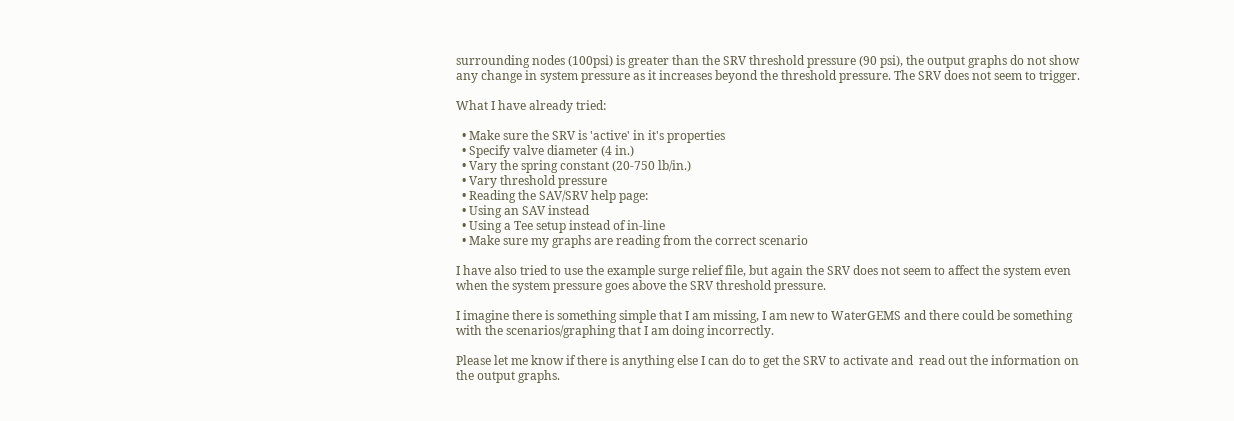surrounding nodes (100psi) is greater than the SRV threshold pressure (90 psi), the output graphs do not show any change in system pressure as it increases beyond the threshold pressure. The SRV does not seem to trigger.

What I have already tried:

  • Make sure the SRV is 'active' in it's properties
  • Specify valve diameter (4 in.)
  • Vary the spring constant (20-750 lb/in.)
  • Vary threshold pressure
  • Reading the SAV/SRV help page:
  • Using an SAV instead
  • Using a Tee setup instead of in-line
  • Make sure my graphs are reading from the correct scenario

I have also tried to use the example surge relief file, but again the SRV does not seem to affect the system even when the system pressure goes above the SRV threshold pressure.

I imagine there is something simple that I am missing, I am new to WaterGEMS and there could be something with the scenarios/graphing that I am doing incorrectly.

Please let me know if there is anything else I can do to get the SRV to activate and  read out the information on the output graphs.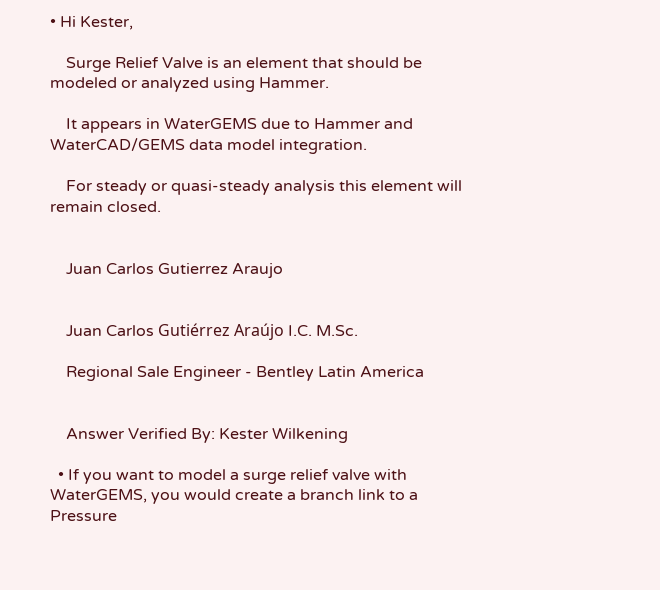• Hi Kester,

    Surge Relief Valve is an element that should be modeled or analyzed using Hammer.

    It appears in WaterGEMS due to Hammer and WaterCAD/GEMS data model integration.

    For steady or quasi-steady analysis this element will remain closed.


    Juan Carlos Gutierrez Araujo


    Juan Carlos Gutiérrez Araújo I.C. M.Sc.

    Regional Sale Engineer - Bentley Latin America


    Answer Verified By: Kester Wilkening

  • If you want to model a surge relief valve with WaterGEMS, you would create a branch link to a Pressure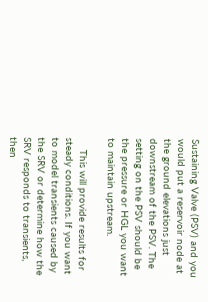Sustaining Valve (PSV) and you would put a reservoir node at the ground elevations just downstream of the PSV. The setting on the PSV should be the pressure or HGL you want to maintain upstream.

    This will provide results for steady conditions. If you want to model transients caused by the SRV or determine how the SRV responds to transients, then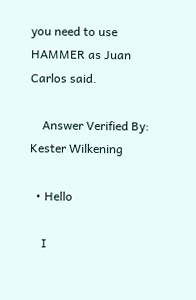you need to use HAMMER as Juan Carlos said.

    Answer Verified By: Kester Wilkening

  • Hello

    I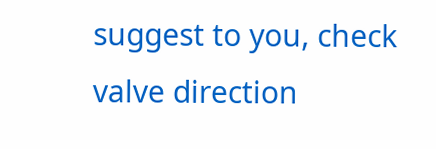suggest to you, check valve direction